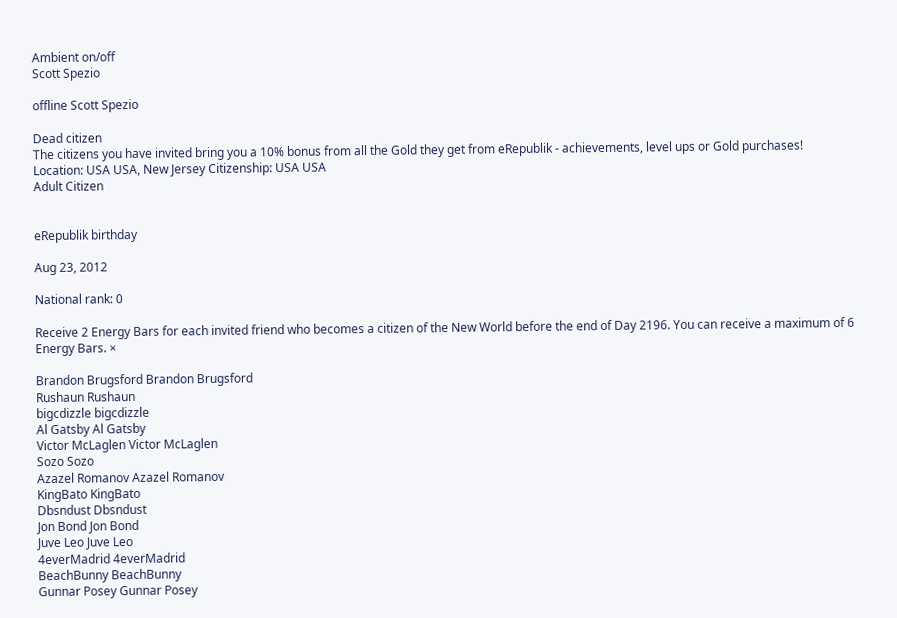Ambient on/off
Scott Spezio

offline Scott Spezio

Dead citizen
The citizens you have invited bring you a 10% bonus from all the Gold they get from eRepublik - achievements, level ups or Gold purchases!
Location: USA USA, New Jersey Citizenship: USA USA
Adult Citizen


eRepublik birthday

Aug 23, 2012

National rank: 0

Receive 2 Energy Bars for each invited friend who becomes a citizen of the New World before the end of Day 2196. You can receive a maximum of 6 Energy Bars. ×

Brandon Brugsford Brandon Brugsford
Rushaun Rushaun
bigcdizzle bigcdizzle
Al Gatsby Al Gatsby
Victor McLaglen Victor McLaglen
Sozo Sozo
Azazel Romanov Azazel Romanov
KingBato KingBato
Dbsndust Dbsndust
Jon Bond Jon Bond
Juve Leo Juve Leo
4everMadrid 4everMadrid
BeachBunny BeachBunny
Gunnar Posey Gunnar Posey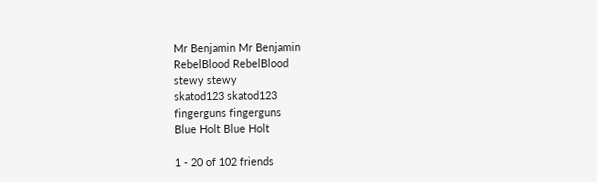Mr Benjamin Mr Benjamin
RebelBlood RebelBlood
stewy stewy
skatod123 skatod123
fingerguns fingerguns
Blue Holt Blue Holt

1 - 20 of 102 friends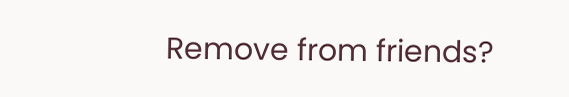Remove from friends?